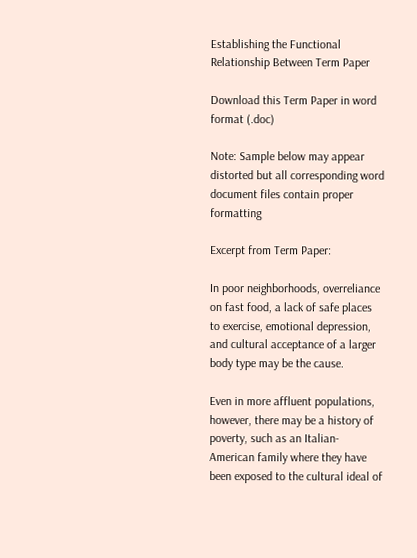Establishing the Functional Relationship Between Term Paper

Download this Term Paper in word format (.doc)

Note: Sample below may appear distorted but all corresponding word document files contain proper formatting

Excerpt from Term Paper:

In poor neighborhoods, overreliance on fast food, a lack of safe places to exercise, emotional depression, and cultural acceptance of a larger body type may be the cause.

Even in more affluent populations, however, there may be a history of poverty, such as an Italian-American family where they have been exposed to the cultural ideal of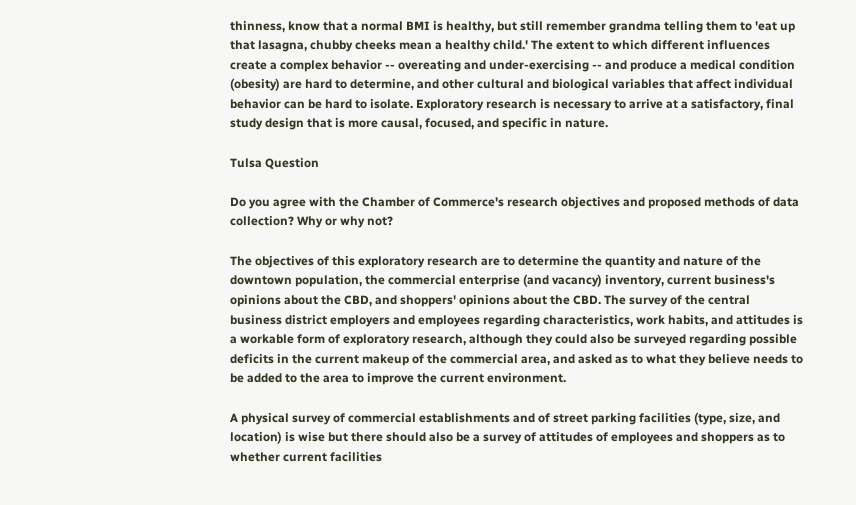thinness, know that a normal BMI is healthy, but still remember grandma telling them to 'eat up that lasagna, chubby cheeks mean a healthy child.' The extent to which different influences create a complex behavior -- overeating and under-exercising -- and produce a medical condition (obesity) are hard to determine, and other cultural and biological variables that affect individual behavior can be hard to isolate. Exploratory research is necessary to arrive at a satisfactory, final study design that is more causal, focused, and specific in nature.

Tulsa Question

Do you agree with the Chamber of Commerce's research objectives and proposed methods of data collection? Why or why not?

The objectives of this exploratory research are to determine the quantity and nature of the downtown population, the commercial enterprise (and vacancy) inventory, current business's opinions about the CBD, and shoppers' opinions about the CBD. The survey of the central business district employers and employees regarding characteristics, work habits, and attitudes is a workable form of exploratory research, although they could also be surveyed regarding possible deficits in the current makeup of the commercial area, and asked as to what they believe needs to be added to the area to improve the current environment.

A physical survey of commercial establishments and of street parking facilities (type, size, and location) is wise but there should also be a survey of attitudes of employees and shoppers as to whether current facilities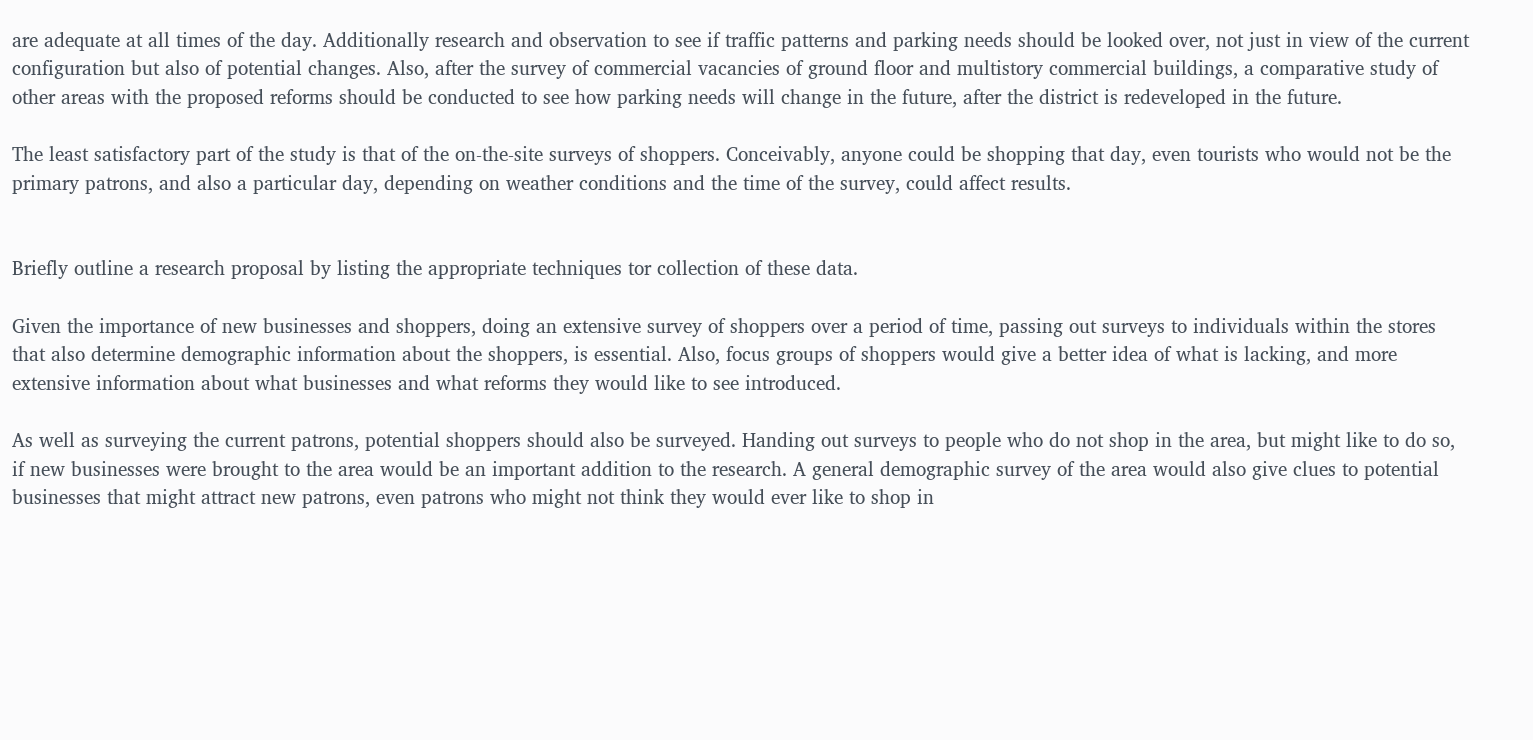are adequate at all times of the day. Additionally research and observation to see if traffic patterns and parking needs should be looked over, not just in view of the current configuration but also of potential changes. Also, after the survey of commercial vacancies of ground floor and multistory commercial buildings, a comparative study of other areas with the proposed reforms should be conducted to see how parking needs will change in the future, after the district is redeveloped in the future.

The least satisfactory part of the study is that of the on-the-site surveys of shoppers. Conceivably, anyone could be shopping that day, even tourists who would not be the primary patrons, and also a particular day, depending on weather conditions and the time of the survey, could affect results.


Briefly outline a research proposal by listing the appropriate techniques tor collection of these data.

Given the importance of new businesses and shoppers, doing an extensive survey of shoppers over a period of time, passing out surveys to individuals within the stores that also determine demographic information about the shoppers, is essential. Also, focus groups of shoppers would give a better idea of what is lacking, and more extensive information about what businesses and what reforms they would like to see introduced.

As well as surveying the current patrons, potential shoppers should also be surveyed. Handing out surveys to people who do not shop in the area, but might like to do so, if new businesses were brought to the area would be an important addition to the research. A general demographic survey of the area would also give clues to potential businesses that might attract new patrons, even patrons who might not think they would ever like to shop in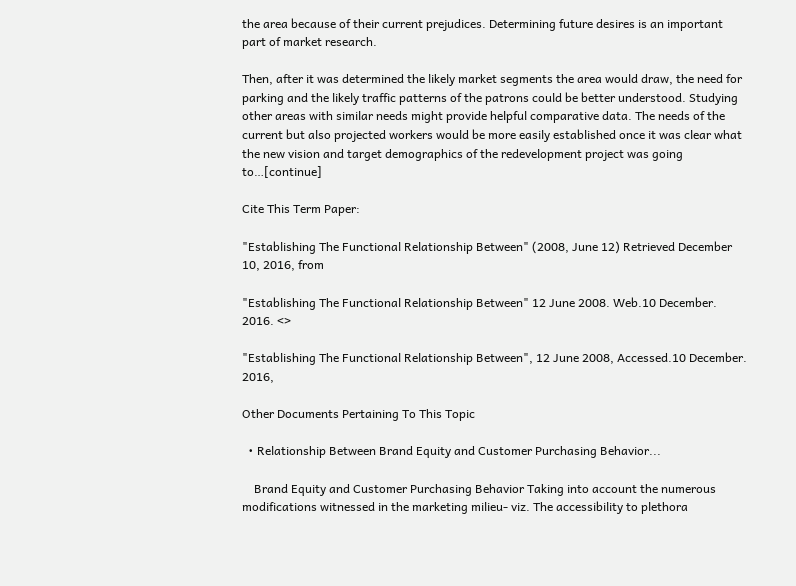the area because of their current prejudices. Determining future desires is an important part of market research.

Then, after it was determined the likely market segments the area would draw, the need for parking and the likely traffic patterns of the patrons could be better understood. Studying other areas with similar needs might provide helpful comparative data. The needs of the current but also projected workers would be more easily established once it was clear what the new vision and target demographics of the redevelopment project was going to…[continue]

Cite This Term Paper:

"Establishing The Functional Relationship Between" (2008, June 12) Retrieved December 10, 2016, from

"Establishing The Functional Relationship Between" 12 June 2008. Web.10 December. 2016. <>

"Establishing The Functional Relationship Between", 12 June 2008, Accessed.10 December. 2016,

Other Documents Pertaining To This Topic

  • Relationship Between Brand Equity and Customer Purchasing Behavior...

    Brand Equity and Customer Purchasing Behavior Taking into account the numerous modifications witnessed in the marketing milieu- viz. The accessibility to plethora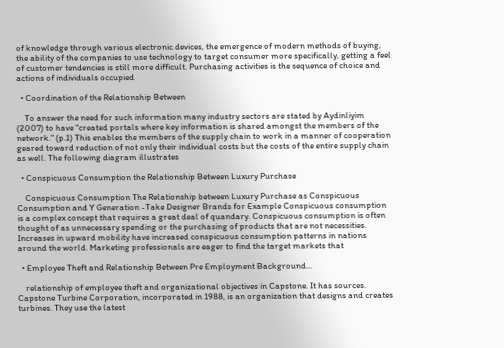of knowledge through various electronic devices, the emergence of modern methods of buying, the ability of the companies to use technology to target consumer more specifically, getting a feel of customer tendencies is still more difficult. Purchasing activities is the sequence of choice and actions of individuals occupied

  • Coordination of the Relationship Between

    To answer the need for such information many industry sectors are stated by Aydinliyim (2007) to have "created portals where key information is shared amongst the members of the network." (p.1) This enables the members of the supply chain to work in a manner of cooperation geared toward reduction of not only their individual costs but the costs of the entire supply chain as well. The following diagram illustrates

  • Conspicuous Consumption the Relationship Between Luxury Purchase

    Conspicuous Consumption The Relationship between Luxury Purchase as Conspicuous Consumption and Y Generation -Take Designer Brands for Example Conspicuous consumption is a complex concept that requires a great deal of quandary. Conspicuous consumption is often thought of as unnecessary spending or the purchasing of products that are not necessities. Increases in upward mobility have increased conspicuous consumption patterns in nations around the world. Marketing professionals are eager to find the target markets that

  • Employee Theft and Relationship Between Pre Employment Background...

    relationship of employee theft and organizational objectives in Capstone. It has sources. Capstone Turbine Corporation, incorporated in 1988, is an organization that designs and creates turbines. They use the latest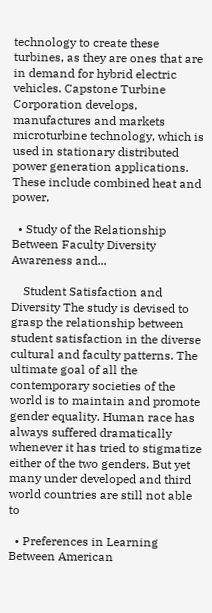technology to create these turbines, as they are ones that are in demand for hybrid electric vehicles. Capstone Turbine Corporation develops, manufactures and markets microturbine technology, which is used in stationary distributed power generation applications. These include combined heat and power,

  • Study of the Relationship Between Faculty Diversity Awareness and...

    Student Satisfaction and Diversity The study is devised to grasp the relationship between student satisfaction in the diverse cultural and faculty patterns. The ultimate goal of all the contemporary societies of the world is to maintain and promote gender equality. Human race has always suffered dramatically whenever it has tried to stigmatize either of the two genders. But yet many under developed and third world countries are still not able to

  • Preferences in Learning Between American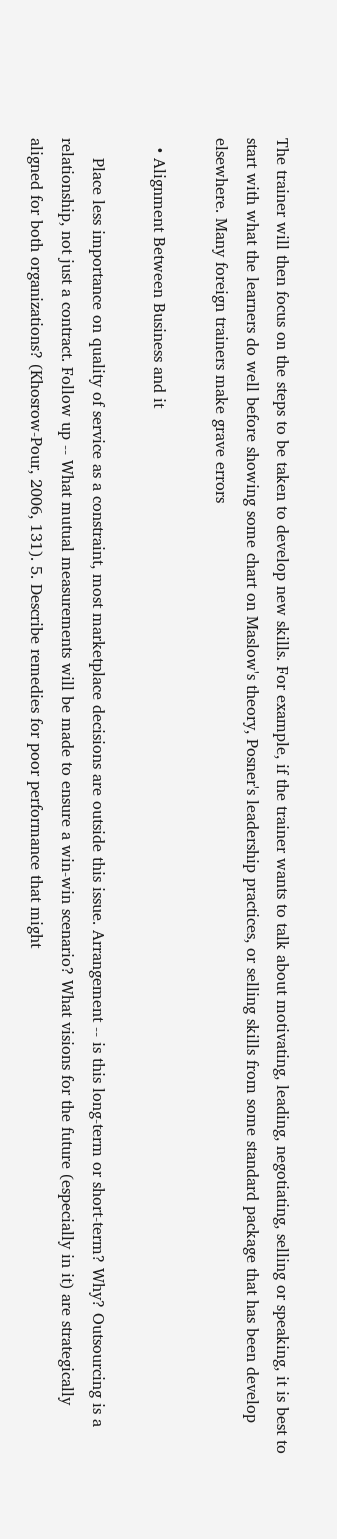The trainer will then focus on the steps to be taken to develop new skills. For example, if the trainer wants to talk about motivating, leading, negotiating, selling or speaking, it is best to start with what the learners do well before showing some chart on Maslow's theory, Posner's leadership practices, or selling skills from some standard package that has been develop elsewhere. Many foreign trainers make grave errors

  • Alignment Between Business and it

    Place less importance on quality of service as a constraint, most marketplace decisions are outside this issue. Arrangement -- is this long-term or short-term? Why? Outsourcing is a relationship, not just a contract. Follow up -- What mutual measurements will be made to ensure a win-win scenario? What visions for the future (especially in it) are strategically aligned for both organizations? (Khosrow-Pour, 2006, 131). 5. Describe remedies for poor performance that might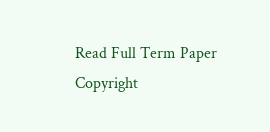Read Full Term Paper
Copyright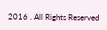2016 . All Rights Reserved